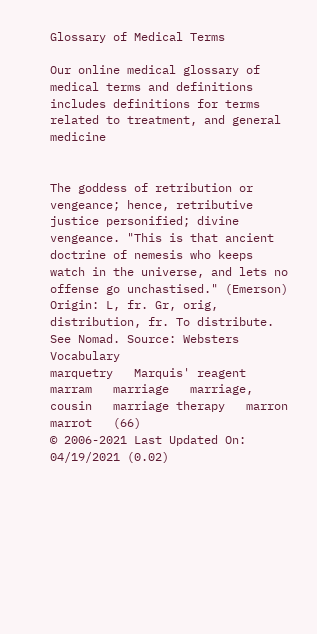Glossary of Medical Terms

Our online medical glossary of medical terms and definitions includes definitions for terms related to treatment, and general medicine


The goddess of retribution or vengeance; hence, retributive justice personified; divine vengeance. "This is that ancient doctrine of nemesis who keeps watch in the universe, and lets no offense go unchastised." (Emerson) Origin: L, fr. Gr, orig, distribution, fr. To distribute. See Nomad. Source: Websters Vocabulary
marquetry   Marquis' reagent   marram   marriage   marriage, cousin   marriage therapy   marron   marrot   (66)
© 2006-2021 Last Updated On: 04/19/2021 (0.02)